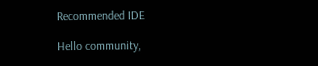Recommended IDE

Hello community,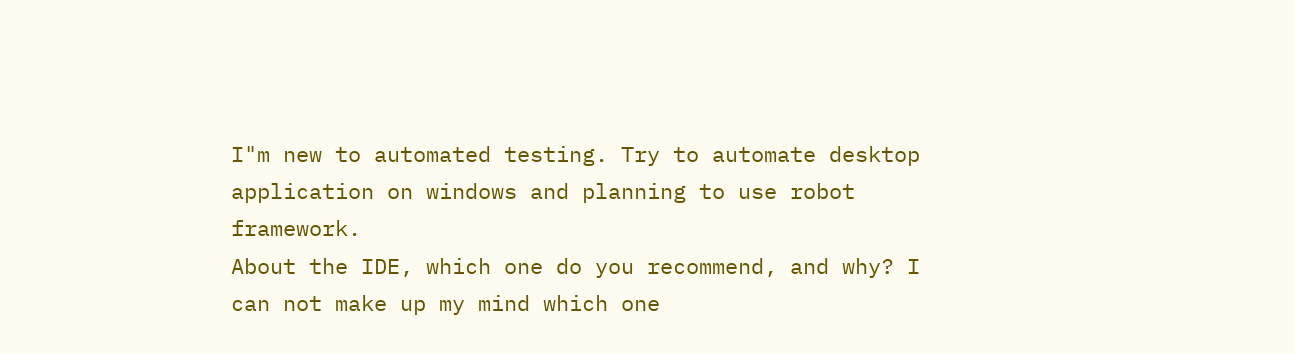I"m new to automated testing. Try to automate desktop application on windows and planning to use robot framework.
About the IDE, which one do you recommend, and why? I can not make up my mind which one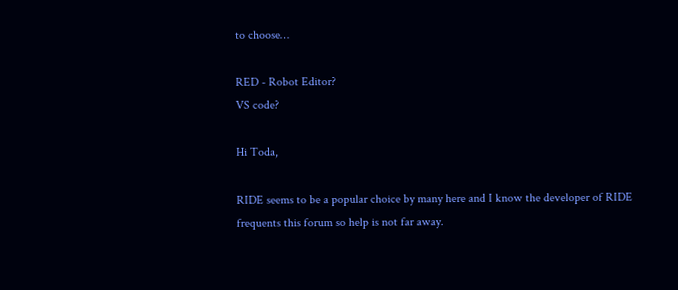to choose…

RED - Robot Editor?
VS code?

Hi Toda,

RIDE seems to be a popular choice by many here and I know the developer of RIDE frequents this forum so help is not far away.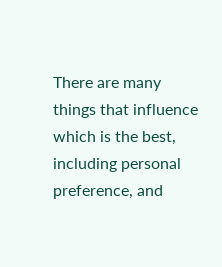There are many things that influence which is the best, including personal preference, and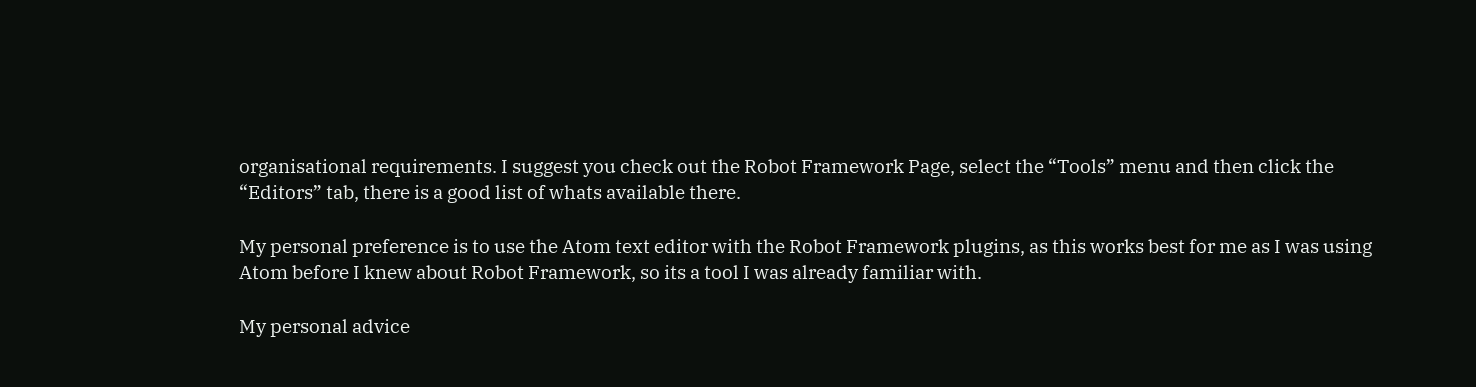organisational requirements. I suggest you check out the Robot Framework Page, select the “Tools” menu and then click the “Editors” tab, there is a good list of whats available there.

My personal preference is to use the Atom text editor with the Robot Framework plugins, as this works best for me as I was using Atom before I knew about Robot Framework, so its a tool I was already familiar with.

My personal advice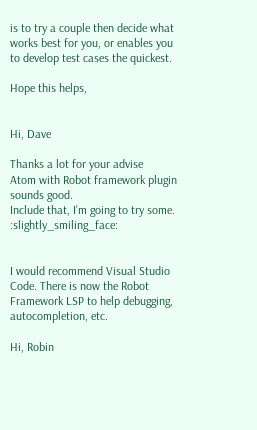is to try a couple then decide what works best for you, or enables you to develop test cases the quickest.

Hope this helps,


Hi, Dave

Thanks a lot for your advise
Atom with Robot framework plugin sounds good.
Include that, I’m going to try some. :slightly_smiling_face:


I would recommend Visual Studio Code. There is now the Robot Framework LSP to help debugging, autocompletion, etc.

Hi, Robin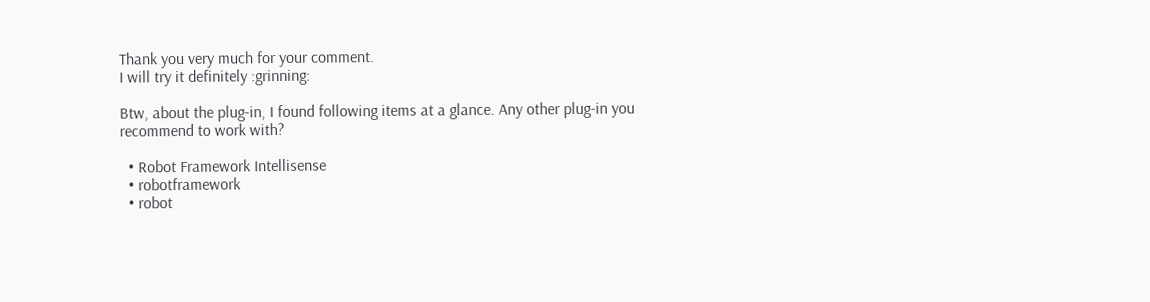Thank you very much for your comment.
I will try it definitely :grinning:

Btw, about the plug-in, I found following items at a glance. Any other plug-in you recommend to work with?

  • Robot Framework Intellisense
  • robotframework
  • robot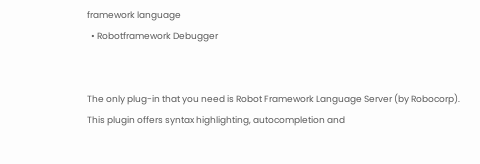framework language
  • Robotframework Debugger


The only plug-in that you need is Robot Framework Language Server (by Robocorp). This plugin offers syntax highlighting, autocompletion and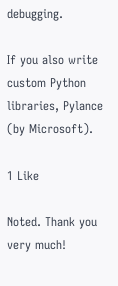debugging.

If you also write custom Python libraries, Pylance (by Microsoft).

1 Like

Noted. Thank you very much!